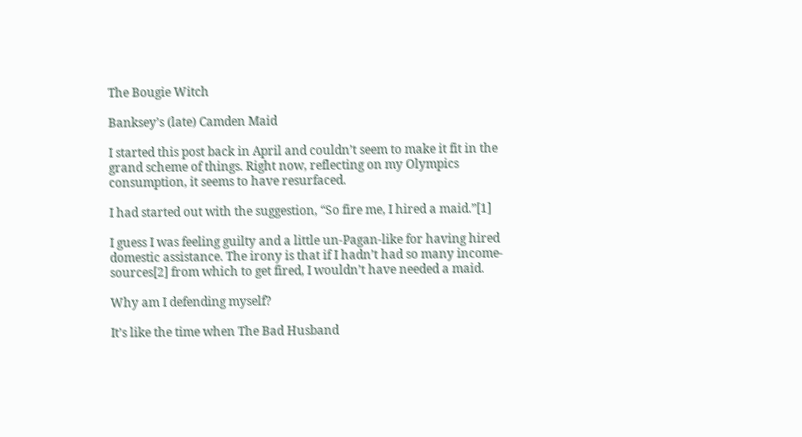The Bougie Witch

Banksey’s (late) Camden Maid

I started this post back in April and couldn’t seem to make it fit in the grand scheme of things. Right now, reflecting on my Olympics consumption, it seems to have resurfaced.

I had started out with the suggestion, “So fire me, I hired a maid.”[1]

I guess I was feeling guilty and a little un-Pagan-like for having hired domestic assistance. The irony is that if I hadn’t had so many income-sources[2] from which to get fired, I wouldn’t have needed a maid.

Why am I defending myself?

It’s like the time when The Bad Husband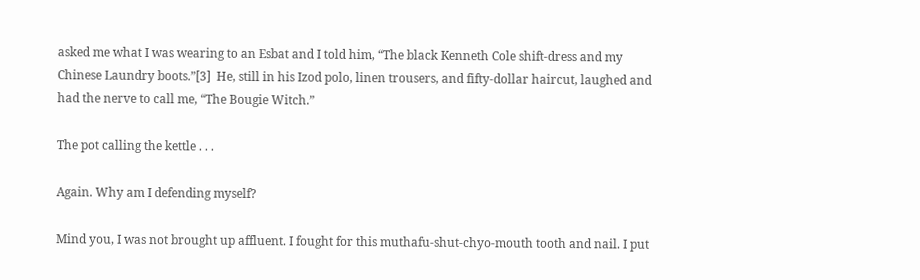asked me what I was wearing to an Esbat and I told him, “The black Kenneth Cole shift-dress and my Chinese Laundry boots.”[3]  He, still in his Izod polo, linen trousers, and fifty-dollar haircut, laughed and had the nerve to call me, “The Bougie Witch.”

The pot calling the kettle . . .

Again. Why am I defending myself?

Mind you, I was not brought up affluent. I fought for this muthafu-shut-chyo-mouth tooth and nail. I put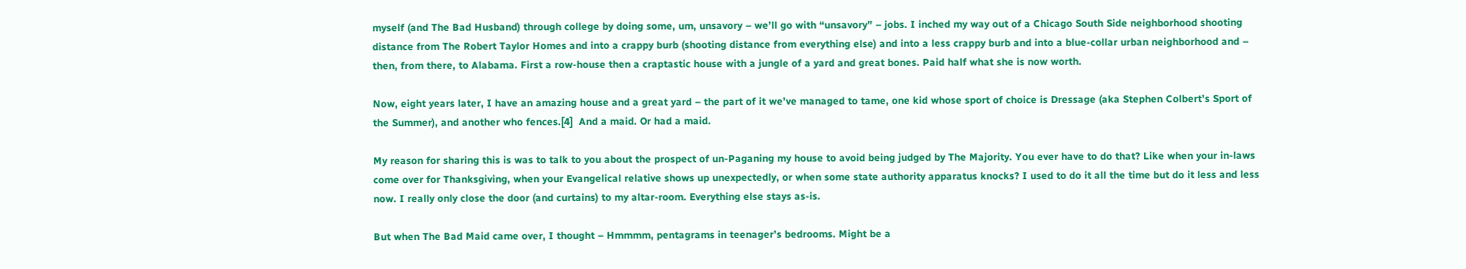myself (and The Bad Husband) through college by doing some, um, unsavory – we’ll go with “unsavory” – jobs. I inched my way out of a Chicago South Side neighborhood shooting distance from The Robert Taylor Homes and into a crappy burb (shooting distance from everything else) and into a less crappy burb and into a blue-collar urban neighborhood and – then, from there, to Alabama. First a row-house then a craptastic house with a jungle of a yard and great bones. Paid half what she is now worth.

Now, eight years later, I have an amazing house and a great yard – the part of it we’ve managed to tame, one kid whose sport of choice is Dressage (aka Stephen Colbert’s Sport of the Summer), and another who fences.[4]  And a maid. Or had a maid.

My reason for sharing this is was to talk to you about the prospect of un-Paganing my house to avoid being judged by The Majority. You ever have to do that? Like when your in-laws come over for Thanksgiving, when your Evangelical relative shows up unexpectedly, or when some state authority apparatus knocks? I used to do it all the time but do it less and less now. I really only close the door (and curtains) to my altar-room. Everything else stays as-is.

But when The Bad Maid came over, I thought – Hmmmm, pentagrams in teenager’s bedrooms. Might be a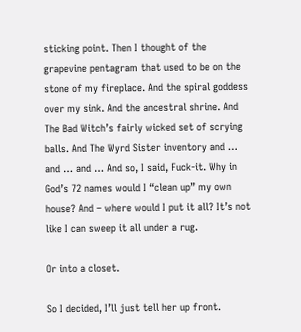sticking point. Then I thought of the grapevine pentagram that used to be on the stone of my fireplace. And the spiral goddess over my sink. And the ancestral shrine. And The Bad Witch’s fairly wicked set of scrying balls. And The Wyrd Sister inventory and … and … and … And so, I said, Fuck-it. Why in God’s 72 names would I “clean up” my own house? And – where would I put it all? It’s not like I can sweep it all under a rug.

Or into a closet.

So I decided, I’ll just tell her up front.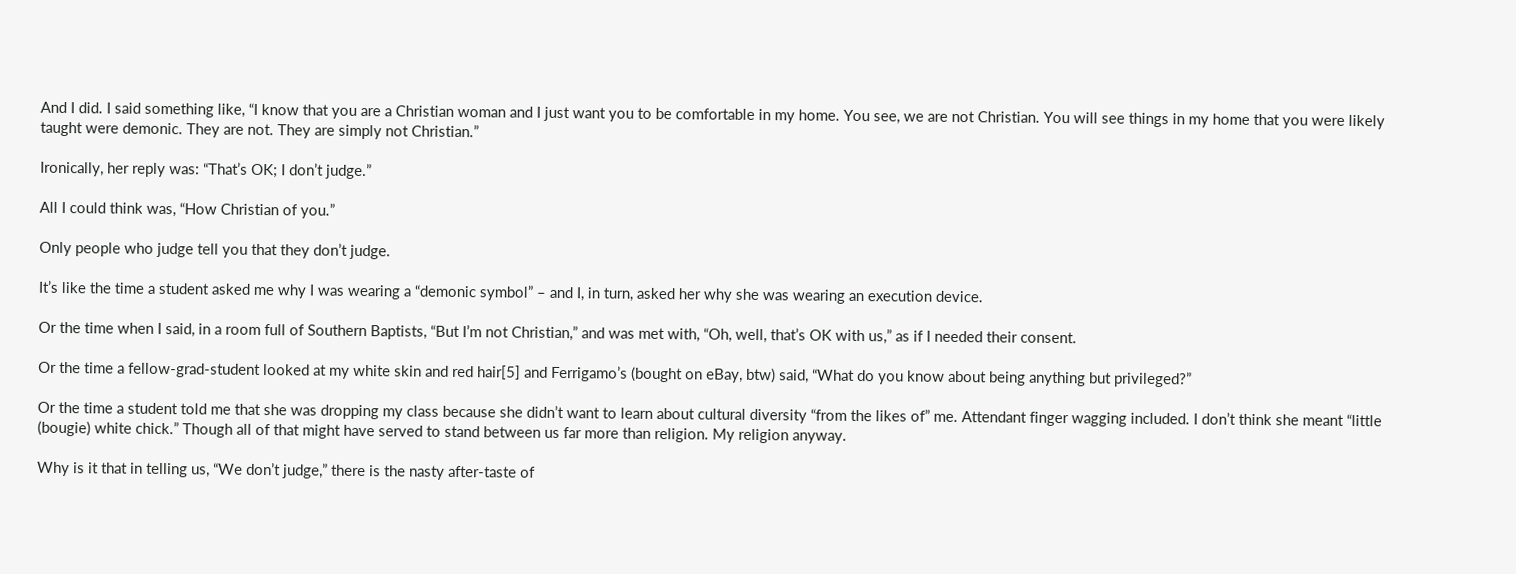And I did. I said something like, “I know that you are a Christian woman and I just want you to be comfortable in my home. You see, we are not Christian. You will see things in my home that you were likely taught were demonic. They are not. They are simply not Christian.”

Ironically, her reply was: “That’s OK; I don’t judge.”

All I could think was, “How Christian of you.”

Only people who judge tell you that they don’t judge.

It’s like the time a student asked me why I was wearing a “demonic symbol” – and I, in turn, asked her why she was wearing an execution device.

Or the time when I said, in a room full of Southern Baptists, “But I’m not Christian,” and was met with, “Oh, well, that’s OK with us,” as if I needed their consent.

Or the time a fellow-grad-student looked at my white skin and red hair[5] and Ferrigamo’s (bought on eBay, btw) said, “What do you know about being anything but privileged?”

Or the time a student told me that she was dropping my class because she didn’t want to learn about cultural diversity “from the likes of” me. Attendant finger wagging included. I don’t think she meant “little (bougie) white chick.” Though all of that might have served to stand between us far more than religion. My religion anyway.

Why is it that in telling us, “We don’t judge,” there is the nasty after-taste of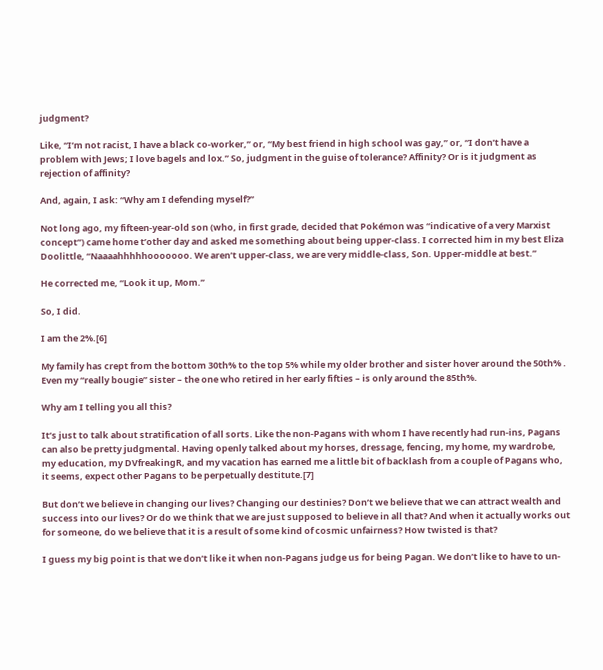judgment?

Like, “I’m not racist, I have a black co-worker,” or, “My best friend in high school was gay,” or, “I don’t have a problem with Jews; I love bagels and lox.” So, judgment in the guise of tolerance? Affinity? Or is it judgment as rejection of affinity?

And, again, I ask: “Why am I defending myself?”

Not long ago, my fifteen-year-old son (who, in first grade, decided that Pokémon was “indicative of a very Marxist concept”) came home t’other day and asked me something about being upper-class. I corrected him in my best Eliza Doolittle, “Naaaahhhhhooooooo. We aren’t upper-class, we are very middle-class, Son. Upper-middle at best.”

He corrected me, “Look it up, Mom.”

So, I did.

I am the 2%.[6]

My family has crept from the bottom 30th% to the top 5% while my older brother and sister hover around the 50th% . Even my “really bougie” sister – the one who retired in her early fifties – is only around the 85th%.

Why am I telling you all this?

It’s just to talk about stratification of all sorts. Like the non-Pagans with whom I have recently had run-ins, Pagans can also be pretty judgmental. Having openly talked about my horses, dressage, fencing, my home, my wardrobe, my education, my DVfreakingR, and my vacation has earned me a little bit of backlash from a couple of Pagans who, it seems, expect other Pagans to be perpetually destitute.[7]

But don’t we believe in changing our lives? Changing our destinies? Don’t we believe that we can attract wealth and success into our lives? Or do we think that we are just supposed to believe in all that? And when it actually works out for someone, do we believe that it is a result of some kind of cosmic unfairness? How twisted is that?

I guess my big point is that we don’t like it when non-Pagans judge us for being Pagan. We don’t like to have to un-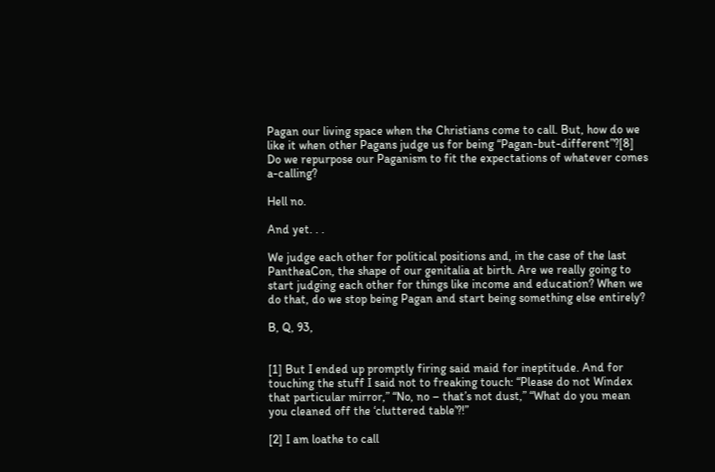Pagan our living space when the Christians come to call. But, how do we like it when other Pagans judge us for being “Pagan-but-different”?[8] Do we repurpose our Paganism to fit the expectations of whatever comes a-calling?

Hell no.

And yet. . .

We judge each other for political positions and, in the case of the last PantheaCon, the shape of our genitalia at birth. Are we really going to start judging each other for things like income and education? When we do that, do we stop being Pagan and start being something else entirely?

B, Q, 93,


[1] But I ended up promptly firing said maid for ineptitude. And for touching the stuff I said not to freaking touch: “Please do not Windex that particular mirror,” “No, no – that’s not dust,” “What do you mean you cleaned off the ‘cluttered table’?!”

[2] I am loathe to call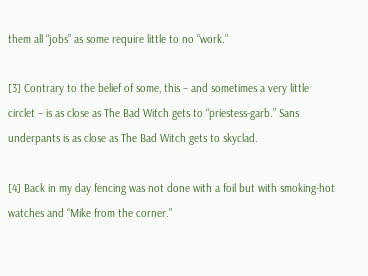them all “jobs” as some require little to no “work.”

[3] Contrary to the belief of some, this – and sometimes a very little circlet – is as close as The Bad Witch gets to “priestess-garb.” Sans underpants is as close as The Bad Witch gets to skyclad.

[4] Back in my day fencing was not done with a foil but with smoking-hot watches and “Mike from the corner.”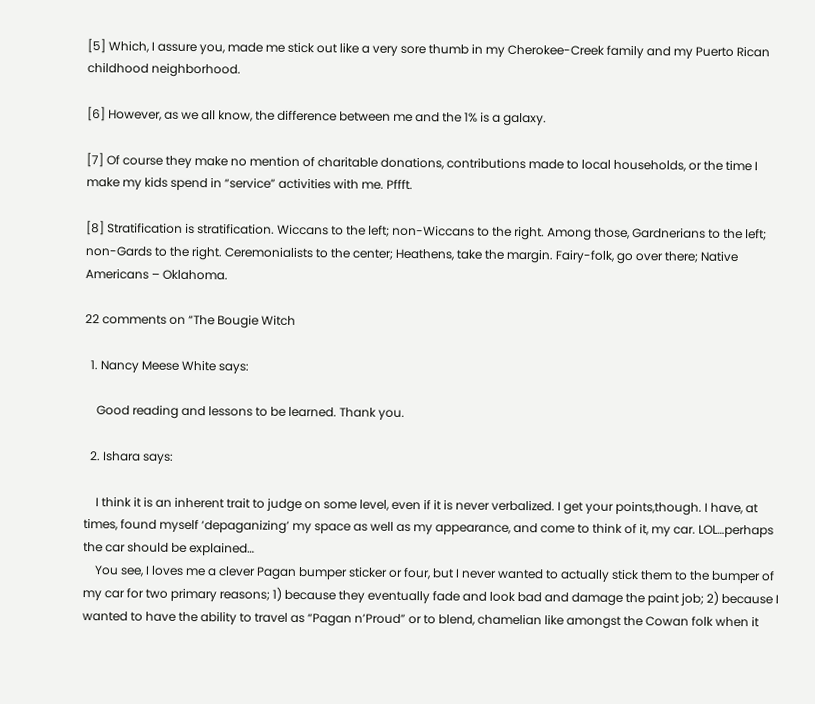[5] Which, I assure you, made me stick out like a very sore thumb in my Cherokee-Creek family and my Puerto Rican childhood neighborhood.

[6] However, as we all know, the difference between me and the 1% is a galaxy.

[7] Of course they make no mention of charitable donations, contributions made to local households, or the time I make my kids spend in “service” activities with me. Pffft.

[8] Stratification is stratification. Wiccans to the left; non-Wiccans to the right. Among those, Gardnerians to the left; non-Gards to the right. Ceremonialists to the center; Heathens, take the margin. Fairy-folk, go over there; Native Americans – Oklahoma.

22 comments on “The Bougie Witch

  1. Nancy Meese White says:

    Good reading and lessons to be learned. Thank you.

  2. Ishara says:

    I think it is an inherent trait to judge on some level, even if it is never verbalized. I get your points,though. I have, at times, found myself ‘depaganizing’ my space as well as my appearance, and come to think of it, my car. LOL…perhaps the car should be explained…
    You see, I loves me a clever Pagan bumper sticker or four, but I never wanted to actually stick them to the bumper of my car for two primary reasons; 1) because they eventually fade and look bad and damage the paint job; 2) because I wanted to have the ability to travel as “Pagan n’Proud” or to blend, chamelian like amongst the Cowan folk when it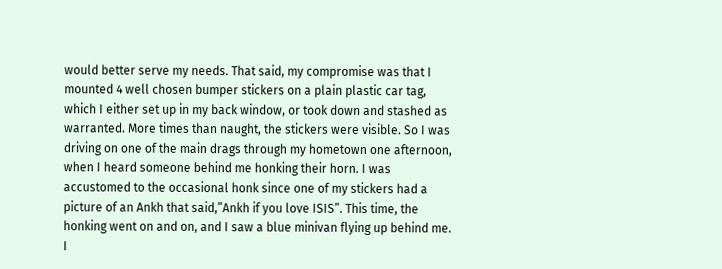would better serve my needs. That said, my compromise was that I mounted 4 well chosen bumper stickers on a plain plastic car tag, which I either set up in my back window, or took down and stashed as warranted. More times than naught, the stickers were visible. So I was driving on one of the main drags through my hometown one afternoon, when I heard someone behind me honking their horn. I was accustomed to the occasional honk since one of my stickers had a picture of an Ankh that said,”Ankh if you love ISIS”. This time, the honking went on and on, and I saw a blue minivan flying up behind me. I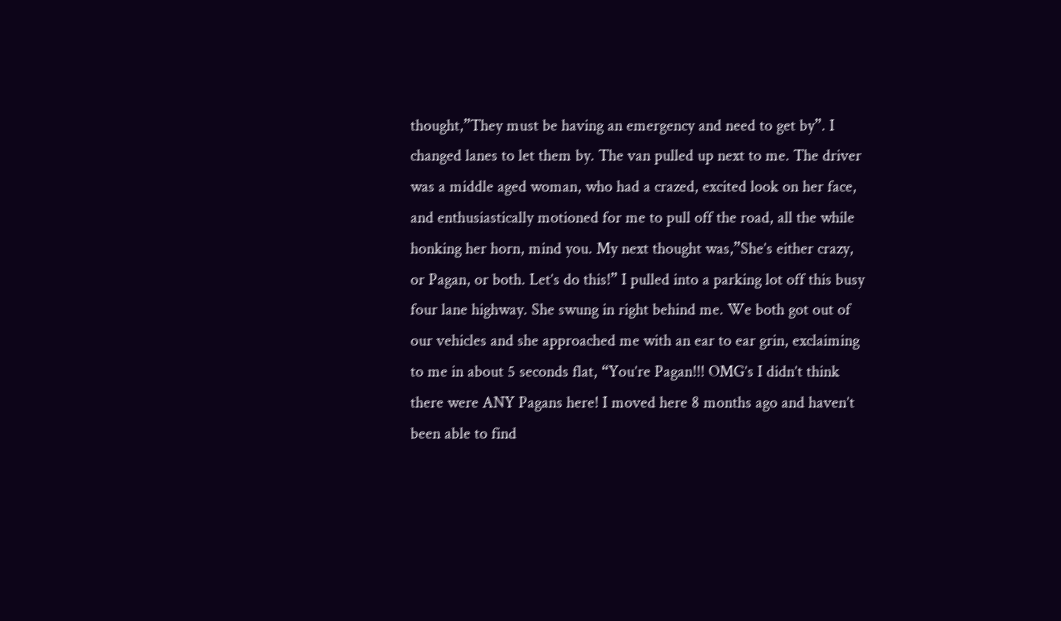thought,”They must be having an emergency and need to get by”. I changed lanes to let them by. The van pulled up next to me. The driver was a middle aged woman, who had a crazed, excited look on her face, and enthusiastically motioned for me to pull off the road, all the while honking her horn, mind you. My next thought was,”She’s either crazy, or Pagan, or both. Let’s do this!” I pulled into a parking lot off this busy four lane highway. She swung in right behind me. We both got out of our vehicles and she approached me with an ear to ear grin, exclaiming to me in about 5 seconds flat, “You’re Pagan!!! OMG’s I didn’t think there were ANY Pagans here! I moved here 8 months ago and haven’t been able to find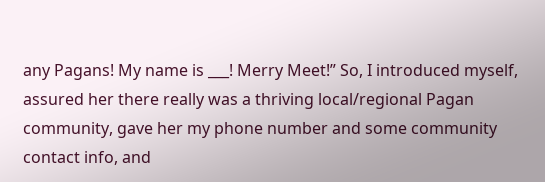any Pagans! My name is ___! Merry Meet!” So, I introduced myself, assured her there really was a thriving local/regional Pagan community, gave her my phone number and some community contact info, and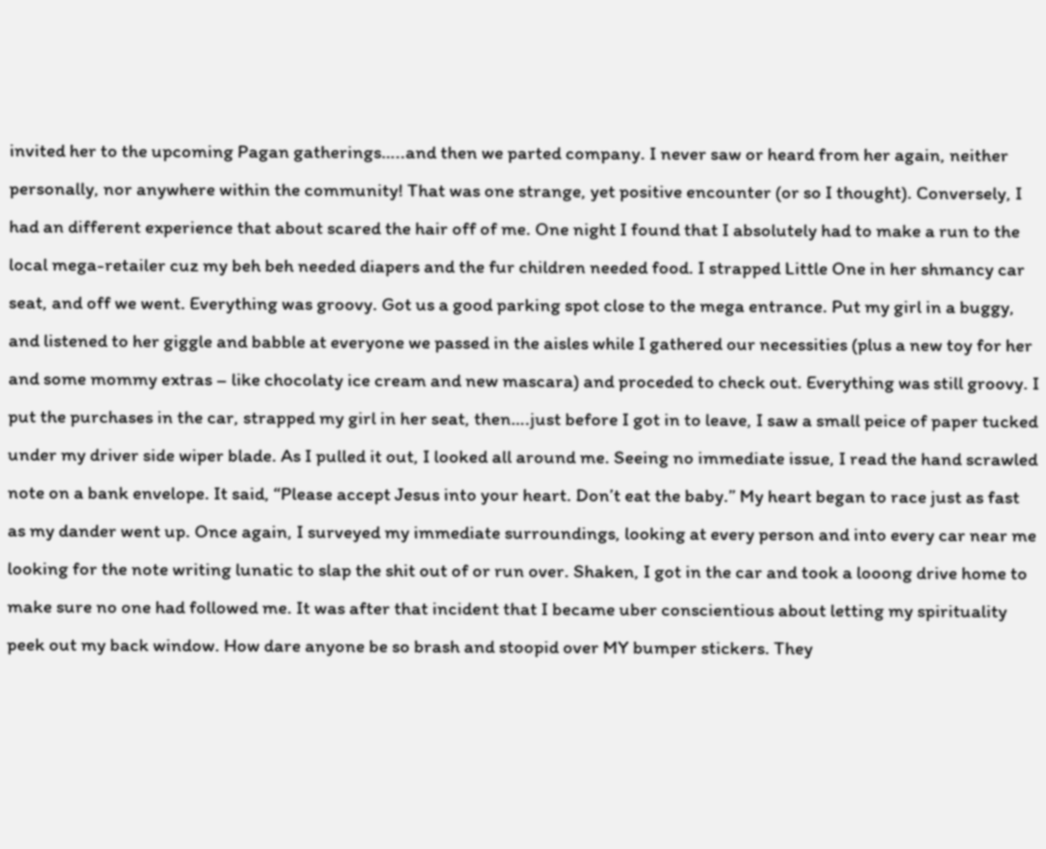invited her to the upcoming Pagan gatherings…..and then we parted company. I never saw or heard from her again, neither personally, nor anywhere within the community! That was one strange, yet positive encounter (or so I thought). Conversely, I had an different experience that about scared the hair off of me. One night I found that I absolutely had to make a run to the local mega-retailer cuz my beh beh needed diapers and the fur children needed food. I strapped Little One in her shmancy car seat, and off we went. Everything was groovy. Got us a good parking spot close to the mega entrance. Put my girl in a buggy, and listened to her giggle and babble at everyone we passed in the aisles while I gathered our necessities (plus a new toy for her and some mommy extras – like chocolaty ice cream and new mascara) and proceded to check out. Everything was still groovy. I put the purchases in the car, strapped my girl in her seat, then….just before I got in to leave, I saw a small peice of paper tucked under my driver side wiper blade. As I pulled it out, I looked all around me. Seeing no immediate issue, I read the hand scrawled note on a bank envelope. It said, “Please accept Jesus into your heart. Don’t eat the baby.” My heart began to race just as fast as my dander went up. Once again, I surveyed my immediate surroundings, looking at every person and into every car near me looking for the note writing lunatic to slap the shit out of or run over. Shaken, I got in the car and took a looong drive home to make sure no one had followed me. It was after that incident that I became uber conscientious about letting my spirituality peek out my back window. How dare anyone be so brash and stoopid over MY bumper stickers. They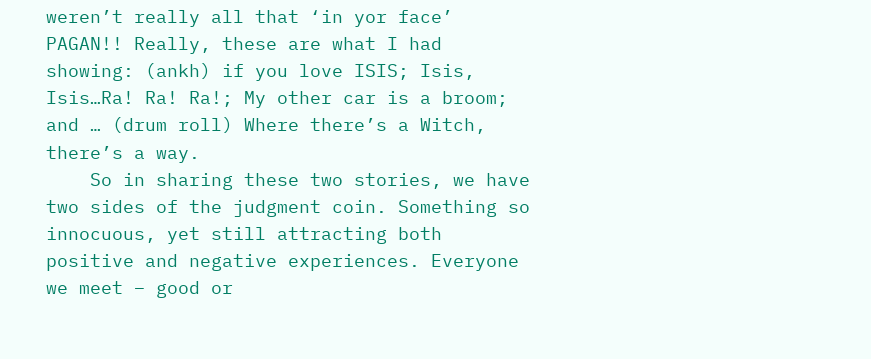weren’t really all that ‘in yor face’ PAGAN!! Really, these are what I had showing: (ankh) if you love ISIS; Isis, Isis…Ra! Ra! Ra!; My other car is a broom; and … (drum roll) Where there’s a Witch, there’s a way.
    So in sharing these two stories, we have two sides of the judgment coin. Something so innocuous, yet still attracting both positive and negative experiences. Everyone we meet – good or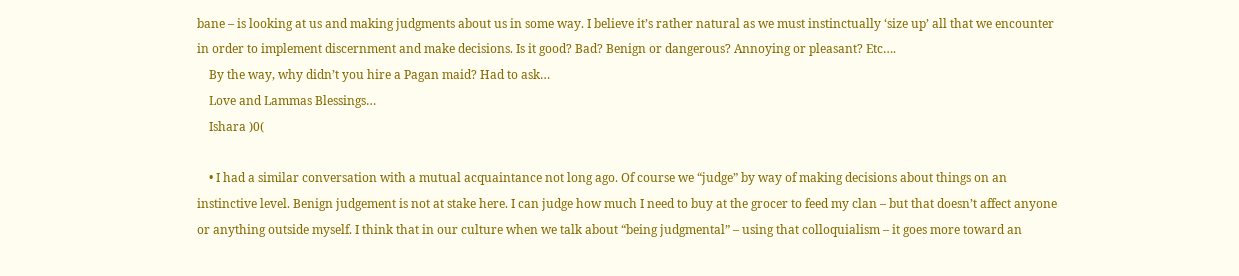bane – is looking at us and making judgments about us in some way. I believe it’s rather natural as we must instinctually ‘size up’ all that we encounter in order to implement discernment and make decisions. Is it good? Bad? Benign or dangerous? Annoying or pleasant? Etc….
    By the way, why didn’t you hire a Pagan maid? Had to ask…
    Love and Lammas Blessings…
    Ishara )0(

    • I had a similar conversation with a mutual acquaintance not long ago. Of course we “judge” by way of making decisions about things on an instinctive level. Benign judgement is not at stake here. I can judge how much I need to buy at the grocer to feed my clan – but that doesn’t affect anyone or anything outside myself. I think that in our culture when we talk about “being judgmental” – using that colloquialism – it goes more toward an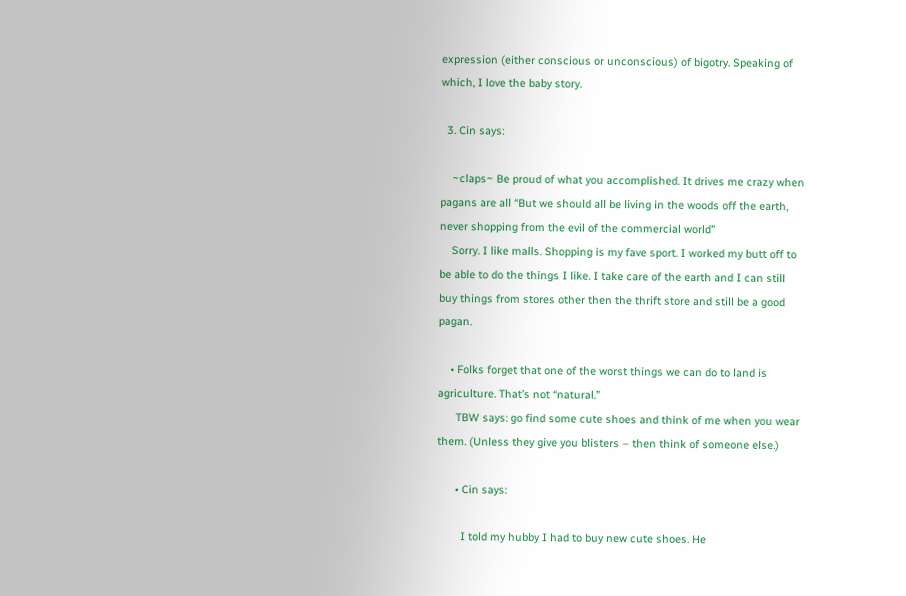expression (either conscious or unconscious) of bigotry. Speaking of which, I love the baby story.

  3. Cin says:

    ~claps~ Be proud of what you accomplished. It drives me crazy when pagans are all “But we should all be living in the woods off the earth, never shopping from the evil of the commercial world”
    Sorry. I like malls. Shopping is my fave sport. I worked my butt off to be able to do the things I like. I take care of the earth and I can still buy things from stores other then the thrift store and still be a good pagan.

    • Folks forget that one of the worst things we can do to land is agriculture. That’s not “natural.”
      TBW says: go find some cute shoes and think of me when you wear them. (Unless they give you blisters – then think of someone else.)

      • Cin says:

        I told my hubby I had to buy new cute shoes. He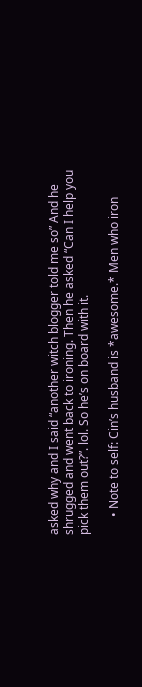asked why and I said “another witch blogger told me so” And he shrugged and went back to ironing. Then he asked “Can I help you pick them out?”. lol. So he’s on board with it.

      • Note to self: Cin’s husband is *awesome.* Men who iron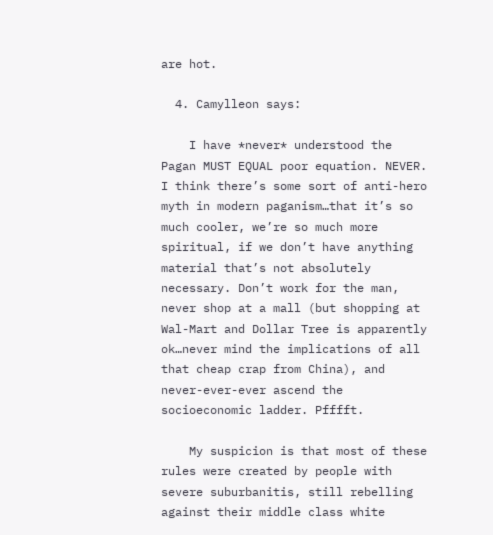are hot.

  4. Camylleon says:

    I have *never* understood the Pagan MUST EQUAL poor equation. NEVER. I think there’s some sort of anti-hero myth in modern paganism…that it’s so much cooler, we’re so much more spiritual, if we don’t have anything material that’s not absolutely necessary. Don’t work for the man, never shop at a mall (but shopping at Wal-Mart and Dollar Tree is apparently ok…never mind the implications of all that cheap crap from China), and never-ever-ever ascend the socioeconomic ladder. Pfffft.

    My suspicion is that most of these rules were created by people with severe suburbanitis, still rebelling against their middle class white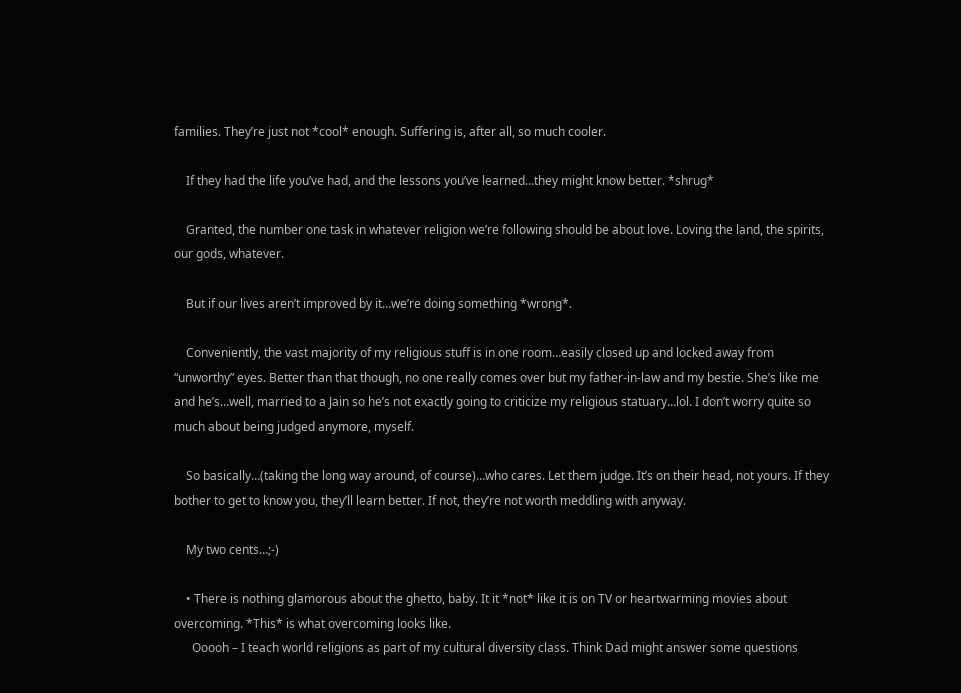families. They’re just not *cool* enough. Suffering is, after all, so much cooler.

    If they had the life you’ve had, and the lessons you’ve learned…they might know better. *shrug*

    Granted, the number one task in whatever religion we’re following should be about love. Loving the land, the spirits, our gods, whatever.

    But if our lives aren’t improved by it…we’re doing something *wrong*.

    Conveniently, the vast majority of my religious stuff is in one room…easily closed up and locked away from “unworthy” eyes. Better than that though, no one really comes over but my father-in-law and my bestie. She’s like me and he’s…well, married to a Jain so he’s not exactly going to criticize my religious statuary…lol. I don’t worry quite so much about being judged anymore, myself.

    So basically…(taking the long way around, of course)…who cares. Let them judge. It’s on their head, not yours. If they bother to get to know you, they’ll learn better. If not, they’re not worth meddling with anyway.

    My two cents…;-)

    • There is nothing glamorous about the ghetto, baby. It it *not* like it is on TV or heartwarming movies about overcoming. *This* is what overcoming looks like.
      Ooooh – I teach world religions as part of my cultural diversity class. Think Dad might answer some questions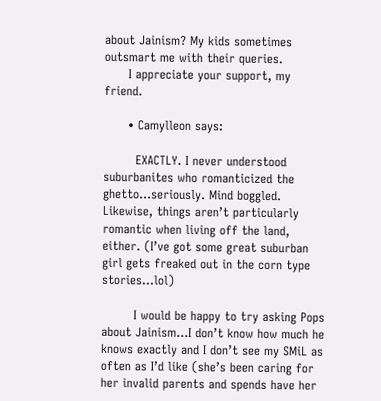about Jainism? My kids sometimes outsmart me with their queries.
      I appreciate your support, my friend.

      • Camylleon says:

        EXACTLY. I never understood suburbanites who romanticized the ghetto…seriously. Mind boggled. Likewise, things aren’t particularly romantic when living off the land, either. (I’ve got some great suburban girl gets freaked out in the corn type stories…lol)

        I would be happy to try asking Pops about Jainism…I don’t know how much he knows exactly and I don’t see my SMiL as often as I’d like (she’s been caring for her invalid parents and spends have her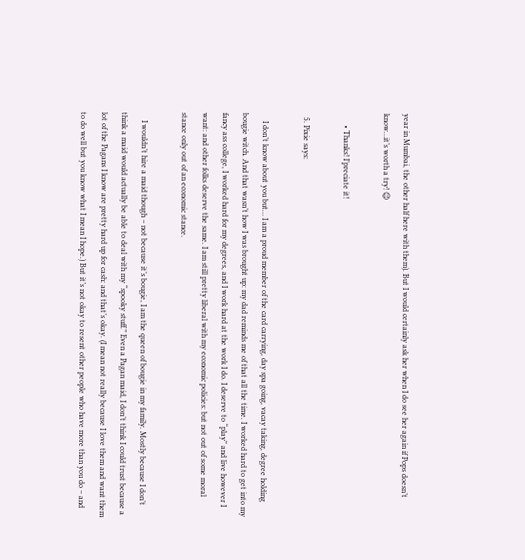year in Mumbai, the other half here with them). But I would certainly ask her when I do see her again if Pops doesn’t know…it’s worth a try! 😉

      • Thanks! I’preciate it!

  5. Pixie says:

    I don’t know about you but… I am a proud member of the card carrying, day spa going, vacay taking, degree holding bougie witch. And that wasn’t how I was brought up: my dad reminds me of that all the time. I worked hard to get into my fancy ass college, I worked hard for my degrees, and I work hard at the work I do. I deserve to “play” and live however I want: and other folks deserve the same. I am still pretty liberal with my economic policies: but not out of some moral stance only out of an economic stance.

    I wouldn’t hire a maid though – not because it’s bougie, I am the queen of bougie in my family. Mostly because I don’t think a maid would actually be able to deal with my “spooky stuff.” Even a Pagan maid, I don’t think I could trust because a lot of the Pagans I know are pretty hard up for cash: and that’s okay. (I mean not really because I love them and want them to do well but you know what I mean I hope.) But it’s not okay to resent other people who have more than you do – and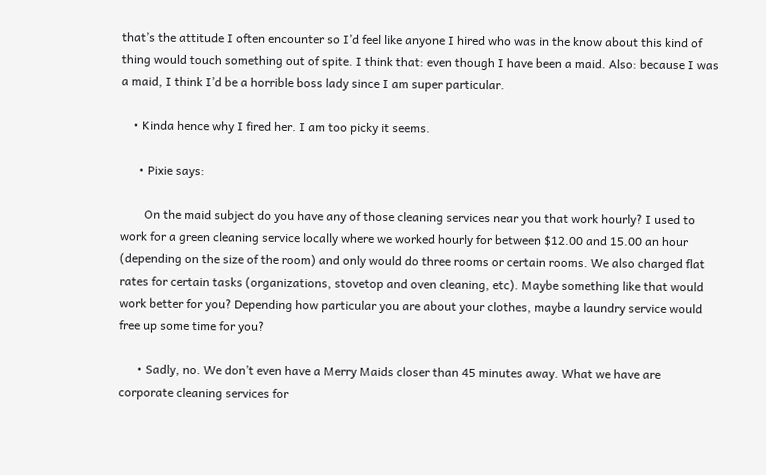that’s the attitude I often encounter so I’d feel like anyone I hired who was in the know about this kind of thing would touch something out of spite. I think that: even though I have been a maid. Also: because I was a maid, I think I’d be a horrible boss lady since I am super particular.

    • Kinda hence why I fired her. I am too picky it seems.

      • Pixie says:

        On the maid subject do you have any of those cleaning services near you that work hourly? I used to work for a green cleaning service locally where we worked hourly for between $12.00 and 15.00 an hour (depending on the size of the room) and only would do three rooms or certain rooms. We also charged flat rates for certain tasks (organizations, stovetop and oven cleaning, etc). Maybe something like that would work better for you? Depending how particular you are about your clothes, maybe a laundry service would free up some time for you?

      • Sadly, no. We don’t even have a Merry Maids closer than 45 minutes away. What we have are corporate cleaning services for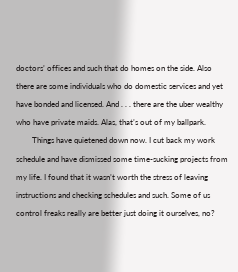doctors’ offices and such that do homes on the side. Also there are some individuals who do domestic services and yet have bonded and licensed. And . . . there are the uber wealthy who have private maids. Alas, that’s out of my ballpark.
        Things have quietened down now. I cut back my work schedule and have dismissed some time-sucking projects from my life. I found that it wasn’t worth the stress of leaving instructions and checking schedules and such. Some of us control freaks really are better just doing it ourselves, no?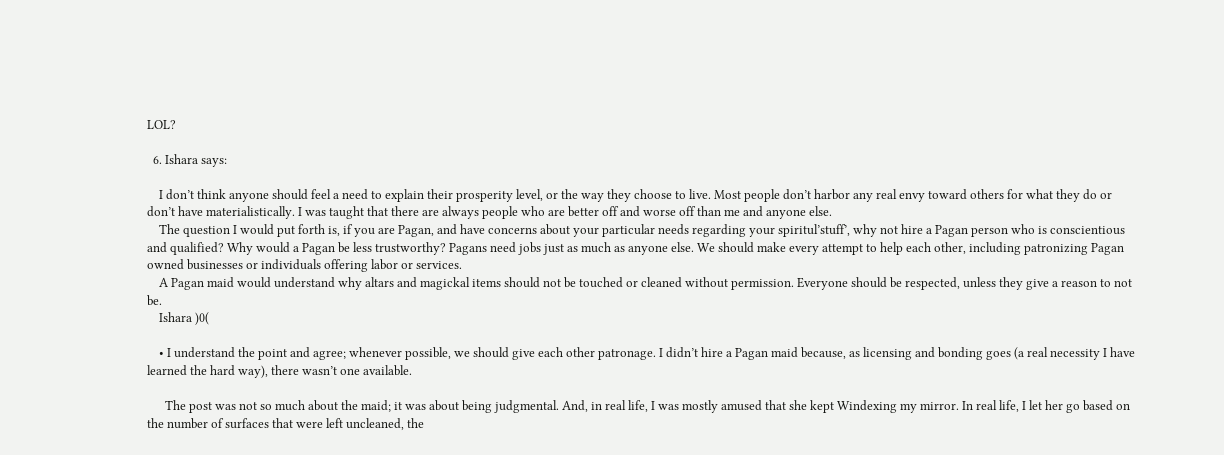LOL?

  6. Ishara says:

    I don’t think anyone should feel a need to explain their prosperity level, or the way they choose to live. Most people don’t harbor any real envy toward others for what they do or don’t have materialistically. I was taught that there are always people who are better off and worse off than me and anyone else.
    The question I would put forth is, if you are Pagan, and have concerns about your particular needs regarding your spiritul’stuff’, why not hire a Pagan person who is conscientious and qualified? Why would a Pagan be less trustworthy? Pagans need jobs just as much as anyone else. We should make every attempt to help each other, including patronizing Pagan owned businesses or individuals offering labor or services.
    A Pagan maid would understand why altars and magickal items should not be touched or cleaned without permission. Everyone should be respected, unless they give a reason to not be.
    Ishara )0(

    • I understand the point and agree; whenever possible, we should give each other patronage. I didn’t hire a Pagan maid because, as licensing and bonding goes (a real necessity I have learned the hard way), there wasn’t one available.

      The post was not so much about the maid; it was about being judgmental. And, in real life, I was mostly amused that she kept Windexing my mirror. In real life, I let her go based on the number of surfaces that were left uncleaned, the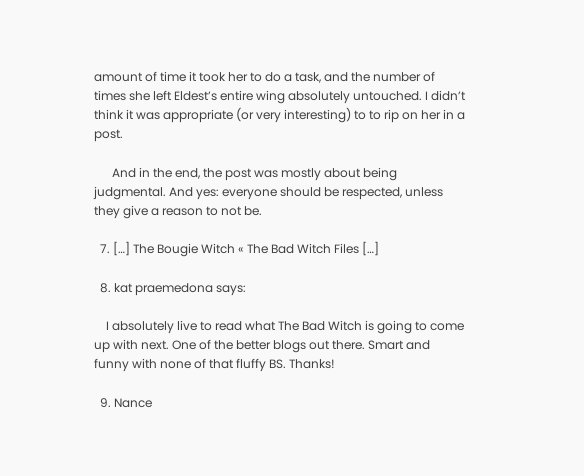amount of time it took her to do a task, and the number of times she left Eldest’s entire wing absolutely untouched. I didn’t think it was appropriate (or very interesting) to to rip on her in a post.

      And in the end, the post was mostly about being judgmental. And yes: everyone should be respected, unless they give a reason to not be.

  7. […] The Bougie Witch « The Bad Witch Files […]

  8. kat praemedona says:

    I absolutely live to read what The Bad Witch is going to come up with next. One of the better blogs out there. Smart and funny with none of that fluffy BS. Thanks!

  9. Nance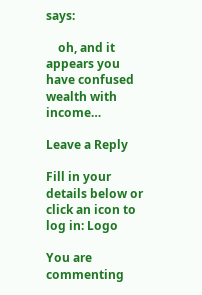says:

    oh, and it appears you have confused wealth with income…

Leave a Reply

Fill in your details below or click an icon to log in: Logo

You are commenting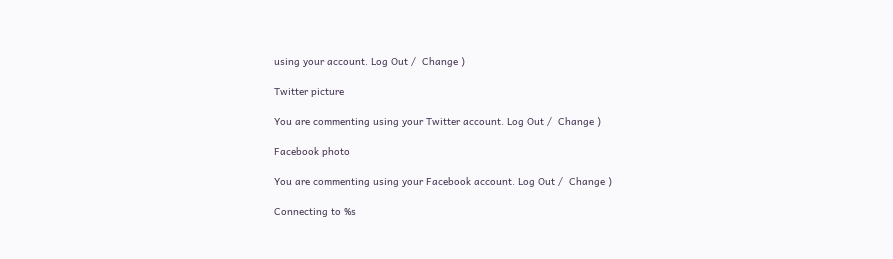using your account. Log Out /  Change )

Twitter picture

You are commenting using your Twitter account. Log Out /  Change )

Facebook photo

You are commenting using your Facebook account. Log Out /  Change )

Connecting to %s